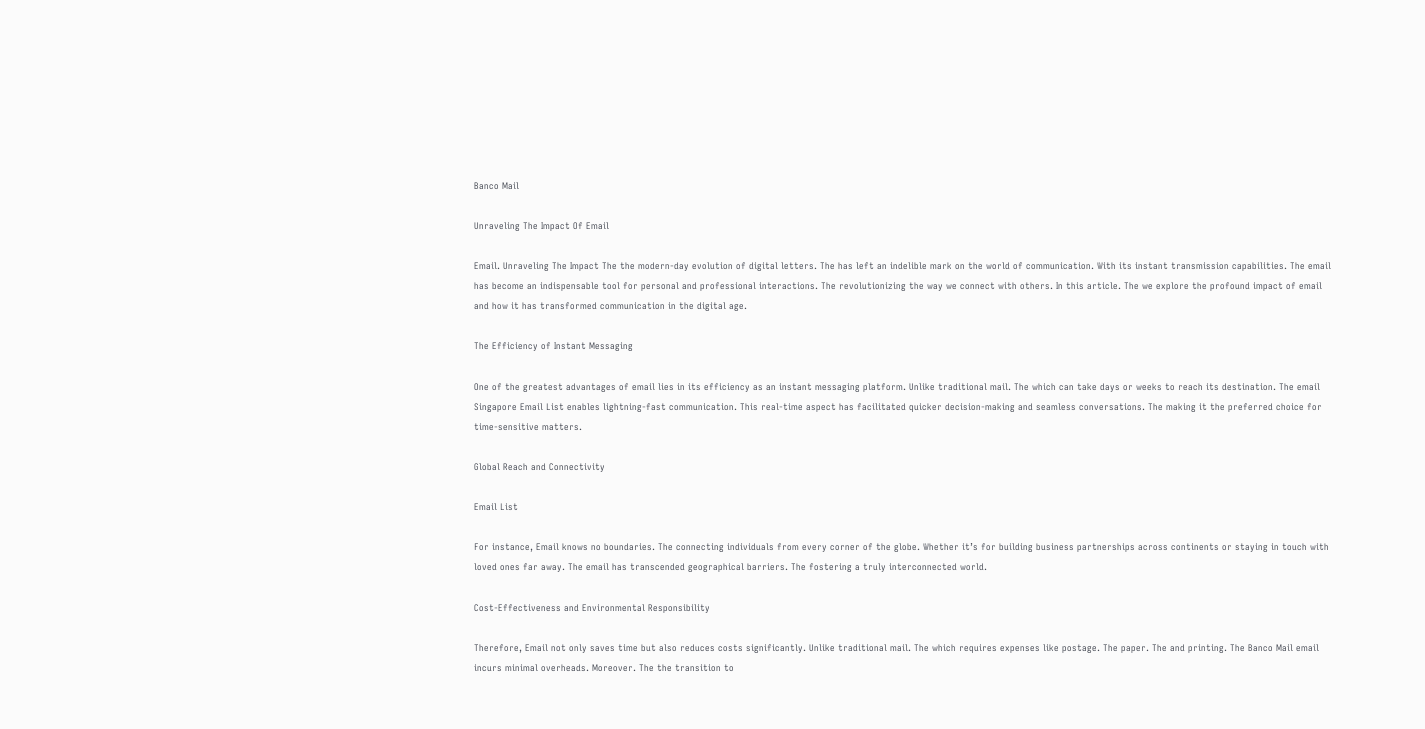Banco Mail

Unraveling The Impact Of Email

Email. Unraveling The Impact The the modern-day evolution of digital letters. The has left an indelible mark on the world of communication. With its instant transmission capabilities. The email has become an indispensable tool for personal and professional interactions. The revolutionizing the way we connect with others. In this article. The we explore the profound impact of email and how it has transformed communication in the digital age.

The Efficiency of Instant Messaging

One of the greatest advantages of email lies in its efficiency as an instant messaging platform. Unlike traditional mail. The which can take days or weeks to reach its destination. The email Singapore Email List enables lightning-fast communication. This real-time aspect has facilitated quicker decision-making and seamless conversations. The making it the preferred choice for time-sensitive matters.

Global Reach and Connectivity

Email List

For instance, Email knows no boundaries. The connecting individuals from every corner of the globe. Whether it’s for building business partnerships across continents or staying in touch with loved ones far away. The email has transcended geographical barriers. The fostering a truly interconnected world.

Cost-Effectiveness and Environmental Responsibility

Therefore, Email not only saves time but also reduces costs significantly. Unlike traditional mail. The which requires expenses like postage. The paper. The and printing. The Banco Mail email incurs minimal overheads. Moreover. The the transition to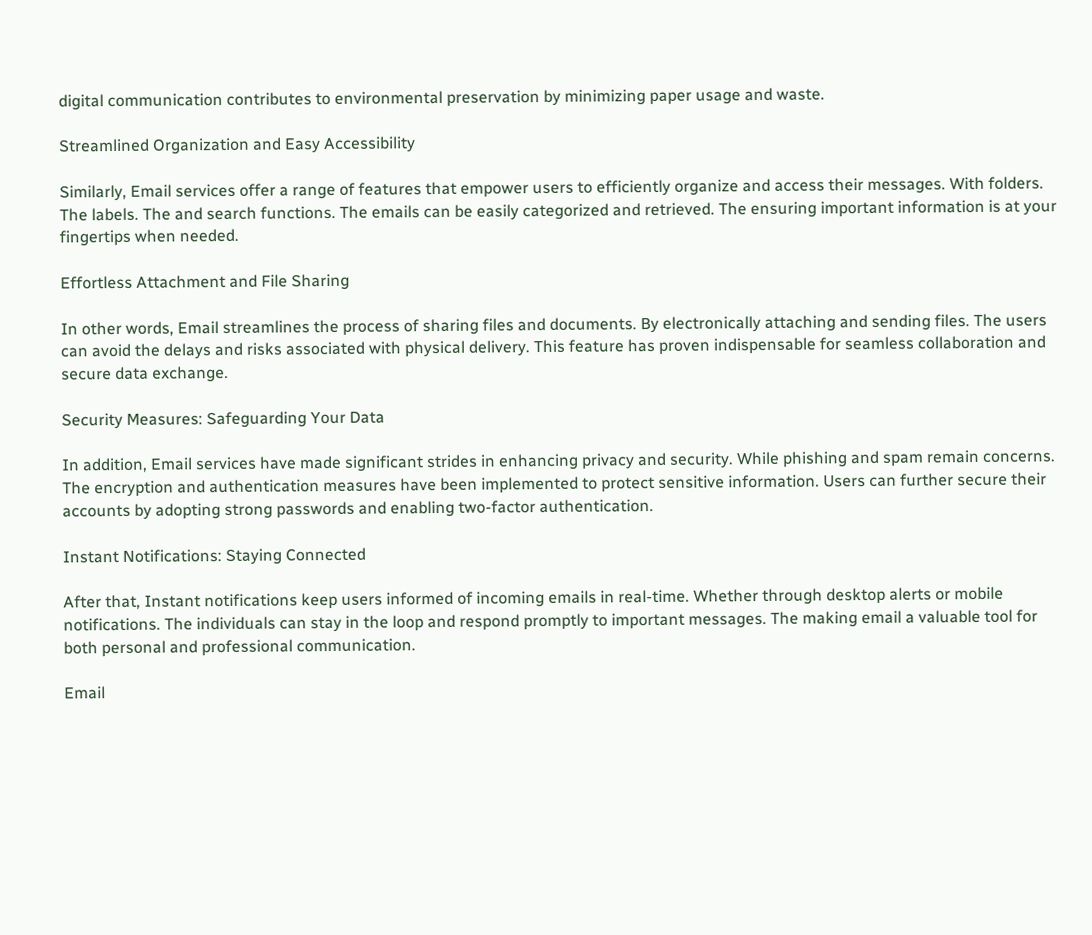digital communication contributes to environmental preservation by minimizing paper usage and waste.

Streamlined Organization and Easy Accessibility

Similarly, Email services offer a range of features that empower users to efficiently organize and access their messages. With folders. The labels. The and search functions. The emails can be easily categorized and retrieved. The ensuring important information is at your fingertips when needed.

Effortless Attachment and File Sharing

In other words, Email streamlines the process of sharing files and documents. By electronically attaching and sending files. The users can avoid the delays and risks associated with physical delivery. This feature has proven indispensable for seamless collaboration and secure data exchange.

Security Measures: Safeguarding Your Data

In addition, Email services have made significant strides in enhancing privacy and security. While phishing and spam remain concerns. The encryption and authentication measures have been implemented to protect sensitive information. Users can further secure their accounts by adopting strong passwords and enabling two-factor authentication.

Instant Notifications: Staying Connected

After that, Instant notifications keep users informed of incoming emails in real-time. Whether through desktop alerts or mobile notifications. The individuals can stay in the loop and respond promptly to important messages. The making email a valuable tool for both personal and professional communication.

Email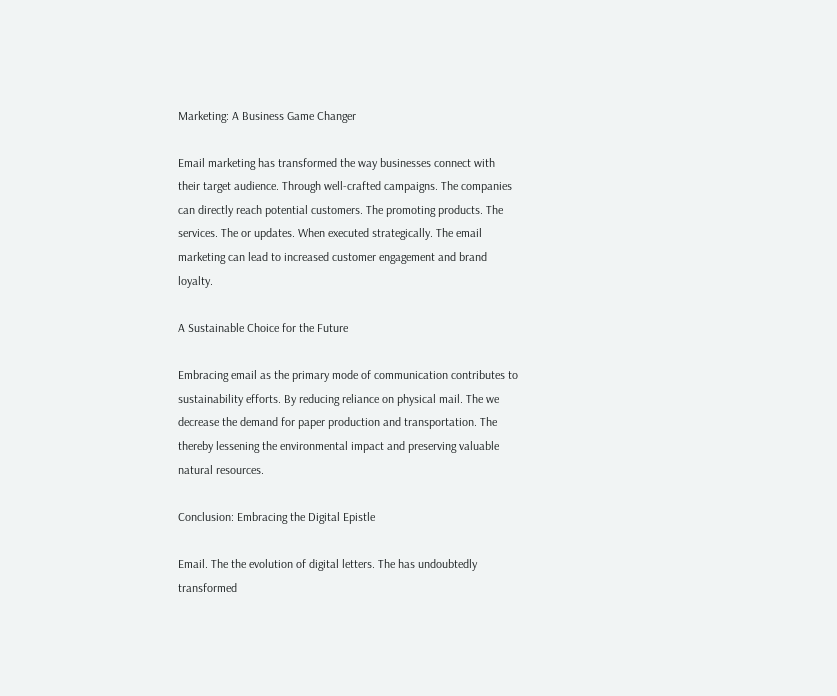Marketing: A Business Game Changer

Email marketing has transformed the way businesses connect with their target audience. Through well-crafted campaigns. The companies can directly reach potential customers. The promoting products. The services. The or updates. When executed strategically. The email marketing can lead to increased customer engagement and brand loyalty.

A Sustainable Choice for the Future

Embracing email as the primary mode of communication contributes to sustainability efforts. By reducing reliance on physical mail. The we decrease the demand for paper production and transportation. The thereby lessening the environmental impact and preserving valuable natural resources.

Conclusion: Embracing the Digital Epistle

Email. The the evolution of digital letters. The has undoubtedly transformed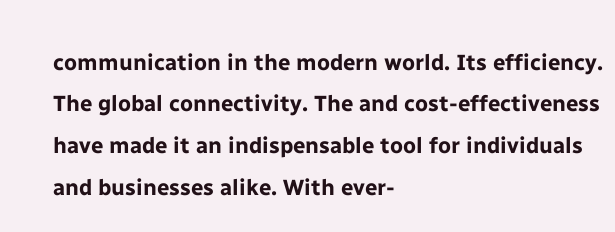communication in the modern world. Its efficiency. The global connectivity. The and cost-effectiveness have made it an indispensable tool for individuals and businesses alike. With ever-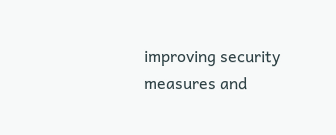improving security measures and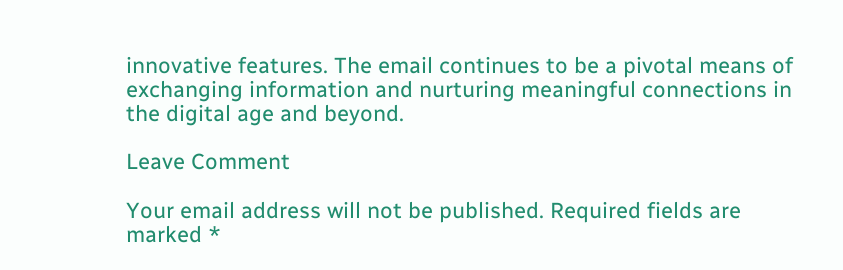innovative features. The email continues to be a pivotal means of exchanging information and nurturing meaningful connections in the digital age and beyond.

Leave Comment

Your email address will not be published. Required fields are marked *